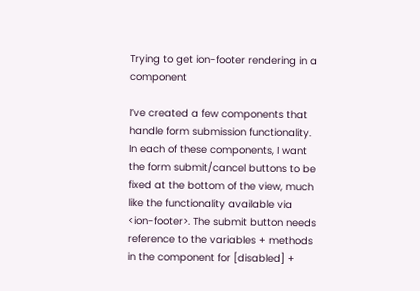Trying to get ion-footer rendering in a component

I’ve created a few components that handle form submission functionality. In each of these components, I want the form submit/cancel buttons to be fixed at the bottom of the view, much like the functionality available via <ion-footer>. The submit button needs reference to the variables + methods in the component for [disabled] +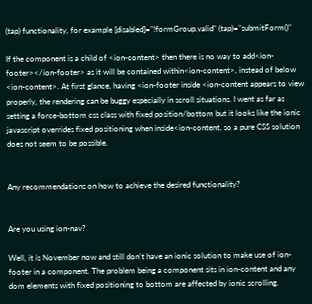(tap) functionality, for example [disabled]="!formGroup.valid" (tap)="submitForm()"

If the component is a child of <ion-content> then there is no way to add<ion-footer></ion-footer> as it will be contained within<ion-content>, instead of below <ion-content>. At first glance, having <ion-footer inside <ion-content appears to view properly, the rendering can be buggy especially in scroll situations. I went as far as setting a force-bottom css class with fixed position/bottom but it looks like the ionic javascript overrides fixed positioning when inside<ion-content, so a pure CSS solution does not seem to be possible.


Any recommendations on how to achieve the desired functionality?


Are you using ion-nav?

Well, it is November now and still don’t have an ionic solution to make use of ion-footer in a component. The problem being a component sits in ion-content and any dom elements with fixed positioning to bottom are affected by ionic scrolling.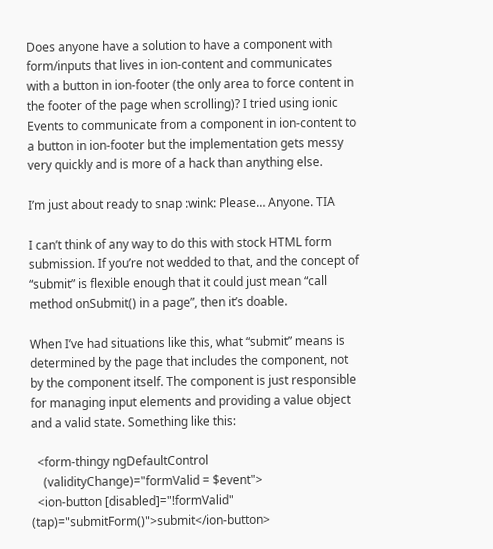Does anyone have a solution to have a component with form/inputs that lives in ion-content and communicates with a button in ion-footer (the only area to force content in the footer of the page when scrolling)? I tried using ionic Events to communicate from a component in ion-content to a button in ion-footer but the implementation gets messy very quickly and is more of a hack than anything else.

I’m just about ready to snap :wink: Please… Anyone. TIA

I can’t think of any way to do this with stock HTML form submission. If you’re not wedded to that, and the concept of “submit” is flexible enough that it could just mean “call method onSubmit() in a page”, then it’s doable.

When I’ve had situations like this, what “submit” means is determined by the page that includes the component, not by the component itself. The component is just responsible for managing input elements and providing a value object and a valid state. Something like this:

  <form-thingy ngDefaultControl
    (validityChange)="formValid = $event">
  <ion-button [disabled]="!formValid" (tap)="submitForm()">submit</ion-button>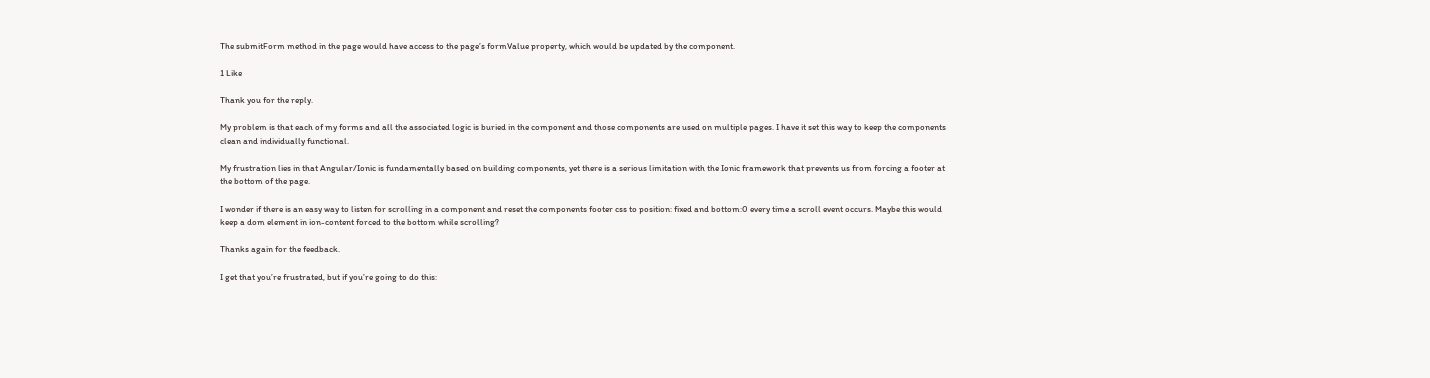The submitForm method in the page would have access to the page’s formValue property, which would be updated by the component.

1 Like

Thank you for the reply.

My problem is that each of my forms and all the associated logic is buried in the component and those components are used on multiple pages. I have it set this way to keep the components clean and individually functional.

My frustration lies in that Angular/Ionic is fundamentally based on building components, yet there is a serious limitation with the Ionic framework that prevents us from forcing a footer at the bottom of the page.

I wonder if there is an easy way to listen for scrolling in a component and reset the components footer css to position: fixed and bottom:0 every time a scroll event occurs. Maybe this would keep a dom element in ion-content forced to the bottom while scrolling?

Thanks again for the feedback.

I get that you’re frustrated, but if you’re going to do this: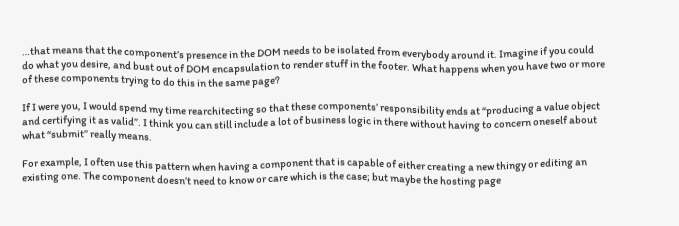…that means that the component’s presence in the DOM needs to be isolated from everybody around it. Imagine if you could do what you desire, and bust out of DOM encapsulation to render stuff in the footer. What happens when you have two or more of these components trying to do this in the same page?

If I were you, I would spend my time rearchitecting so that these components’ responsibility ends at “producing a value object and certifying it as valid”. I think you can still include a lot of business logic in there without having to concern oneself about what “submit” really means.

For example, I often use this pattern when having a component that is capable of either creating a new thingy or editing an existing one. The component doesn’t need to know or care which is the case; but maybe the hosting page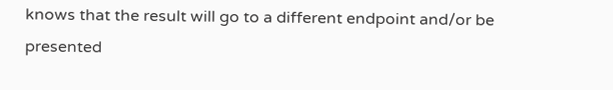knows that the result will go to a different endpoint and/or be presented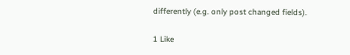differently (e.g. only post changed fields).

1 Like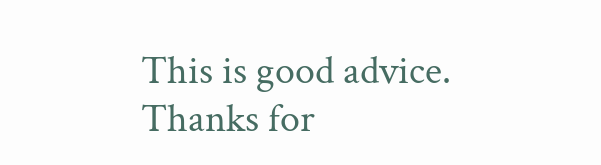This is good advice. Thanks for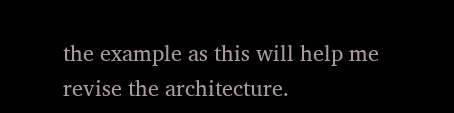the example as this will help me revise the architecture.